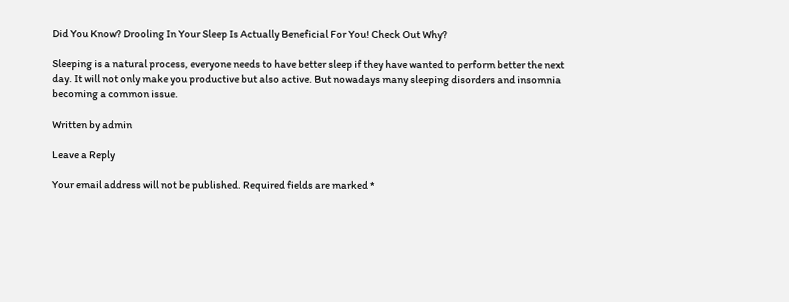Did You Know? Drooling In Your Sleep Is Actually Beneficial For You! Check Out Why?

Sleeping is a natural process, everyone needs to have better sleep if they have wanted to perform better the next day. It will not only make you productive but also active. But nowadays many sleeping disorders and insomnia becoming a common issue.

Written by admin

Leave a Reply

Your email address will not be published. Required fields are marked *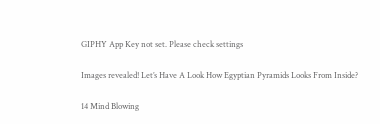GIPHY App Key not set. Please check settings

Images revealed! Let’s Have A Look How Egyptian Pyramids Looks From Inside?

14 Mind Blowing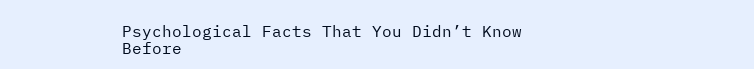Psychological Facts That You Didn’t Know Before